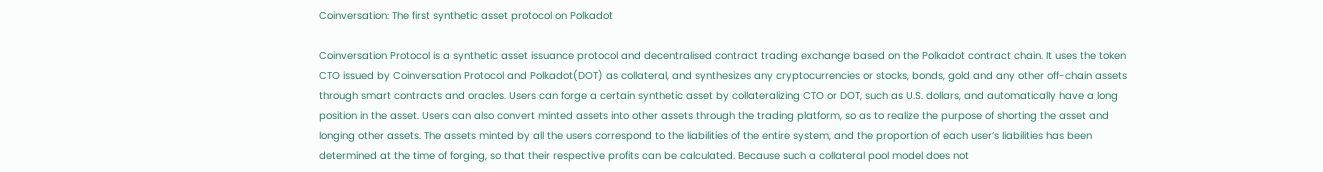Coinversation: The first synthetic asset protocol on Polkadot

Coinversation Protocol is a synthetic asset issuance protocol and decentralised contract trading exchange based on the Polkadot contract chain. It uses the token CTO issued by Coinversation Protocol and Polkadot(DOT) as collateral, and synthesizes any cryptocurrencies or stocks, bonds, gold and any other off-chain assets through smart contracts and oracles. Users can forge a certain synthetic asset by collateralizing CTO or DOT, such as U.S. dollars, and automatically have a long position in the asset. Users can also convert minted assets into other assets through the trading platform, so as to realize the purpose of shorting the asset and longing other assets. The assets minted by all the users correspond to the liabilities of the entire system, and the proportion of each user’s liabilities has been determined at the time of forging, so that their respective profits can be calculated. Because such a collateral pool model does not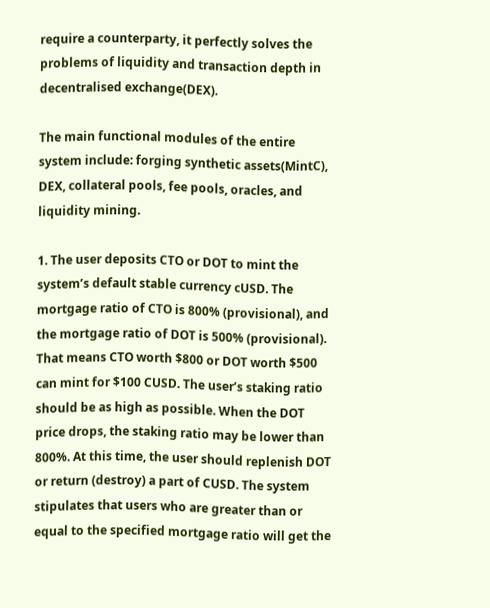require a counterparty, it perfectly solves the problems of liquidity and transaction depth in decentralised exchange(DEX).

The main functional modules of the entire system include: forging synthetic assets(MintC), DEX, collateral pools, fee pools, oracles, and liquidity mining.

1. The user deposits CTO or DOT to mint the system’s default stable currency cUSD. The mortgage ratio of CTO is 800% (provisional), and the mortgage ratio of DOT is 500% (provisional). That means CTO worth $800 or DOT worth $500 can mint for $100 CUSD. The user’s staking ratio should be as high as possible. When the DOT price drops, the staking ratio may be lower than 800%. At this time, the user should replenish DOT or return (destroy) a part of CUSD. The system stipulates that users who are greater than or equal to the specified mortgage ratio will get the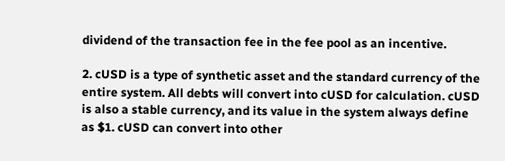dividend of the transaction fee in the fee pool as an incentive.

2. cUSD is a type of synthetic asset and the standard currency of the entire system. All debts will convert into cUSD for calculation. cUSD is also a stable currency, and its value in the system always define as $1. cUSD can convert into other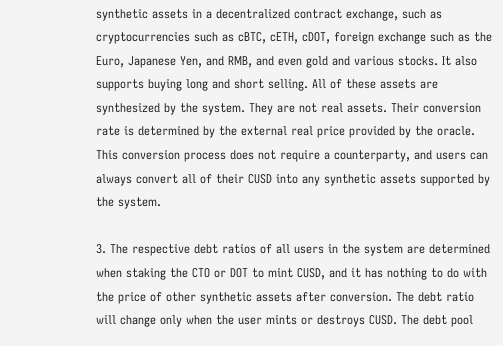synthetic assets in a decentralized contract exchange, such as cryptocurrencies such as cBTC, cETH, cDOT, foreign exchange such as the Euro, Japanese Yen, and RMB, and even gold and various stocks. It also supports buying long and short selling. All of these assets are synthesized by the system. They are not real assets. Their conversion rate is determined by the external real price provided by the oracle. This conversion process does not require a counterparty, and users can always convert all of their CUSD into any synthetic assets supported by the system.

3. The respective debt ratios of all users in the system are determined when staking the CTO or DOT to mint CUSD, and it has nothing to do with the price of other synthetic assets after conversion. The debt ratio will change only when the user mints or destroys CUSD. The debt pool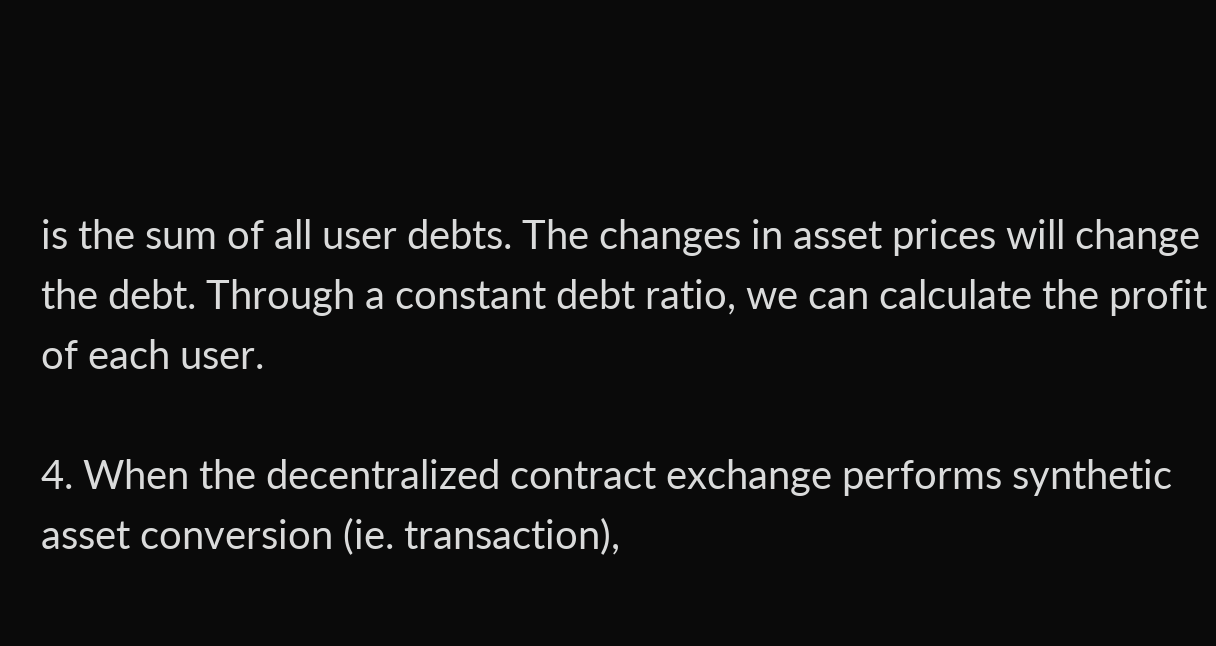is the sum of all user debts. The changes in asset prices will change the debt. Through a constant debt ratio, we can calculate the profit of each user.

4. When the decentralized contract exchange performs synthetic asset conversion (ie. transaction),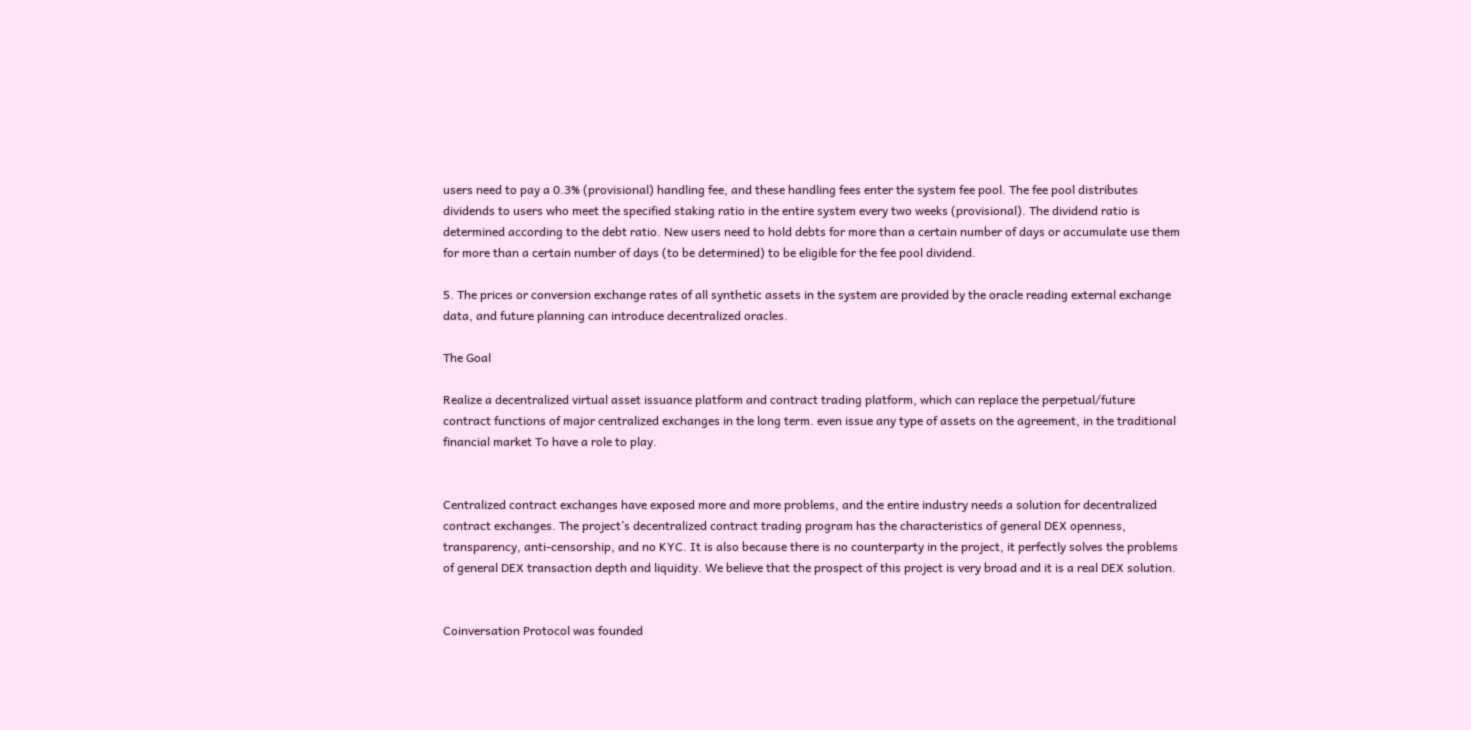users need to pay a 0.3% (provisional) handling fee, and these handling fees enter the system fee pool. The fee pool distributes dividends to users who meet the specified staking ratio in the entire system every two weeks (provisional). The dividend ratio is determined according to the debt ratio. New users need to hold debts for more than a certain number of days or accumulate use them for more than a certain number of days (to be determined) to be eligible for the fee pool dividend.

5. The prices or conversion exchange rates of all synthetic assets in the system are provided by the oracle reading external exchange data, and future planning can introduce decentralized oracles.

The Goal

Realize a decentralized virtual asset issuance platform and contract trading platform, which can replace the perpetual/future contract functions of major centralized exchanges in the long term. even issue any type of assets on the agreement, in the traditional financial market To have a role to play.


Centralized contract exchanges have exposed more and more problems, and the entire industry needs a solution for decentralized contract exchanges. The project’s decentralized contract trading program has the characteristics of general DEX openness, transparency, anti-censorship, and no KYC. It is also because there is no counterparty in the project, it perfectly solves the problems of general DEX transaction depth and liquidity. We believe that the prospect of this project is very broad and it is a real DEX solution.


Coinversation Protocol was founded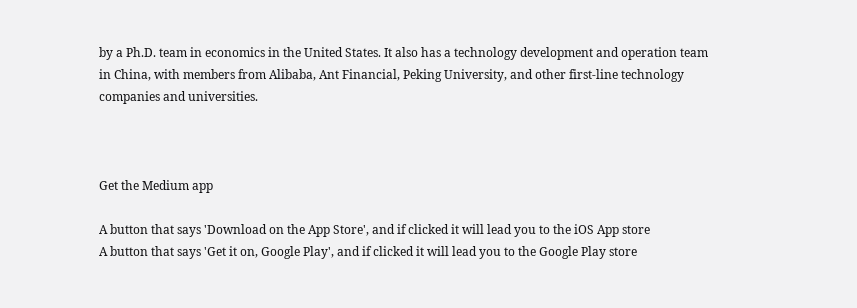by a Ph.D. team in economics in the United States. It also has a technology development and operation team in China, with members from Alibaba, Ant Financial, Peking University, and other first-line technology companies and universities.



Get the Medium app

A button that says 'Download on the App Store', and if clicked it will lead you to the iOS App store
A button that says 'Get it on, Google Play', and if clicked it will lead you to the Google Play store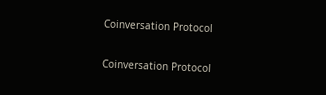Coinversation Protocol

Coinversation Protocol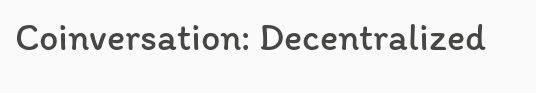Coinversation: Decentralized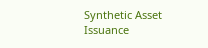Synthetic Asset Issuance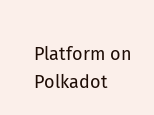Platform on Polkadot